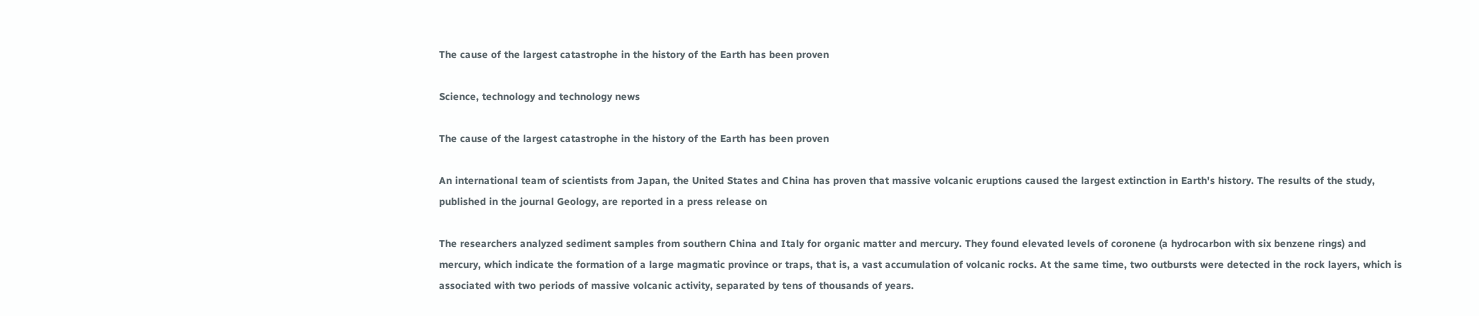The cause of the largest catastrophe in the history of the Earth has been proven

Science, technology and technology news

The cause of the largest catastrophe in the history of the Earth has been proven

An international team of scientists from Japan, the United States and China has proven that massive volcanic eruptions caused the largest extinction in Earth's history. The results of the study, published in the journal Geology, are reported in a press release on

The researchers analyzed sediment samples from southern China and Italy for organic matter and mercury. They found elevated levels of coronene (a hydrocarbon with six benzene rings) and mercury, which indicate the formation of a large magmatic province or traps, that is, a vast accumulation of volcanic rocks. At the same time, two outbursts were detected in the rock layers, which is associated with two periods of massive volcanic activity, separated by tens of thousands of years.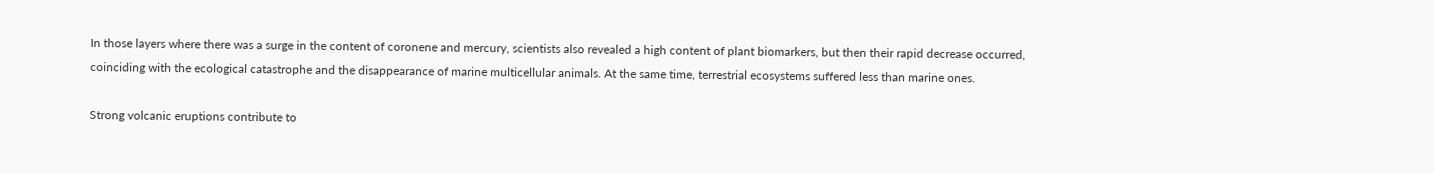In those layers where there was a surge in the content of coronene and mercury, scientists also revealed a high content of plant biomarkers, but then their rapid decrease occurred, coinciding with the ecological catastrophe and the disappearance of marine multicellular animals. At the same time, terrestrial ecosystems suffered less than marine ones.

Strong volcanic eruptions contribute to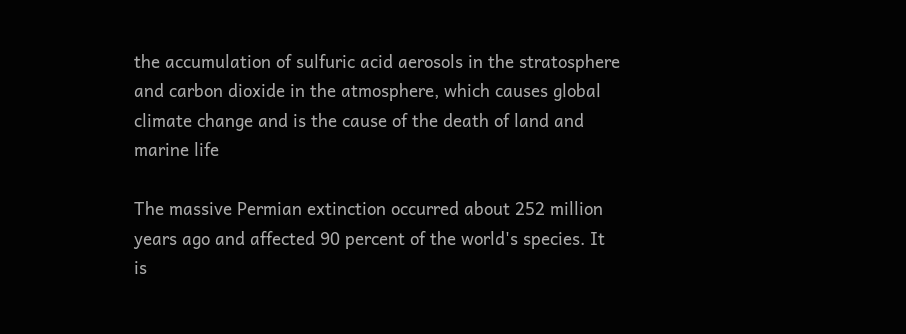the accumulation of sulfuric acid aerosols in the stratosphere and carbon dioxide in the atmosphere, which causes global climate change and is the cause of the death of land and marine life

The massive Permian extinction occurred about 252 million years ago and affected 90 percent of the world's species. It is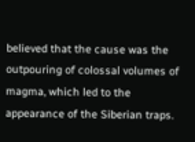believed that the cause was the outpouring of colossal volumes of magma, which led to the appearance of the Siberian traps.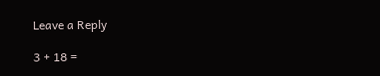Leave a Reply

3 + 18 =